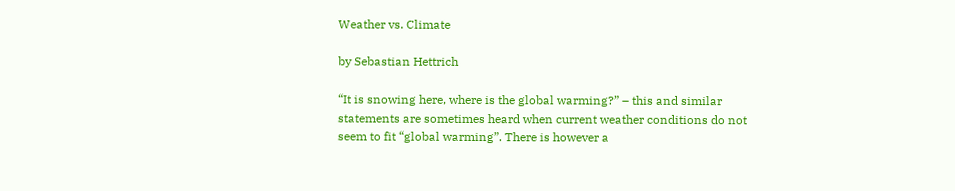Weather vs. Climate

by Sebastian Hettrich

“It is snowing here, where is the global warming?” – this and similar statements are sometimes heard when current weather conditions do not seem to fit “global warming”. There is however a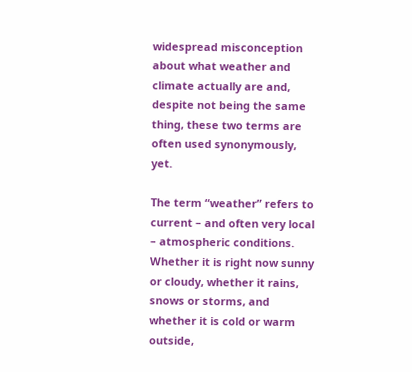widespread misconception about what weather and climate actually are and, despite not being the same thing, these two terms are often used synonymously, yet.

The term “weather” refers to current – and often very local – atmospheric conditions. Whether it is right now sunny or cloudy, whether it rains, snows or storms, and whether it is cold or warm outside,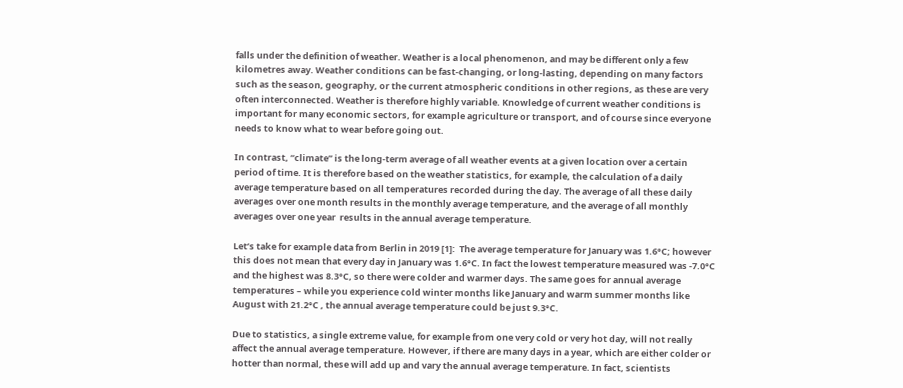falls under the definition of weather. Weather is a local phenomenon, and may be different only a few kilometres away. Weather conditions can be fast-changing, or long-lasting, depending on many factors such as the season, geography, or the current atmospheric conditions in other regions, as these are very often interconnected. Weather is therefore highly variable. Knowledge of current weather conditions is important for many economic sectors, for example agriculture or transport, and of course since everyone needs to know what to wear before going out.

In contrast, “climate” is the long-term average of all weather events at a given location over a certain period of time. It is therefore based on the weather statistics, for example, the calculation of a daily average temperature based on all temperatures recorded during the day. The average of all these daily averages over one month results in the monthly average temperature, and the average of all monthly averages over one year  results in the annual average temperature.

Let’s take for example data from Berlin in 2019 [1]:  The average temperature for January was 1.6°C; however this does not mean that every day in January was 1.6°C. In fact the lowest temperature measured was -7.0°C and the highest was 8.3°C, so there were colder and warmer days. The same goes for annual average temperatures – while you experience cold winter months like January and warm summer months like August with 21.2°C , the annual average temperature could be just 9.3°C.

Due to statistics, a single extreme value, for example from one very cold or very hot day, will not really affect the annual average temperature. However, if there are many days in a year, which are either colder or hotter than normal, these will add up and vary the annual average temperature. In fact, scientists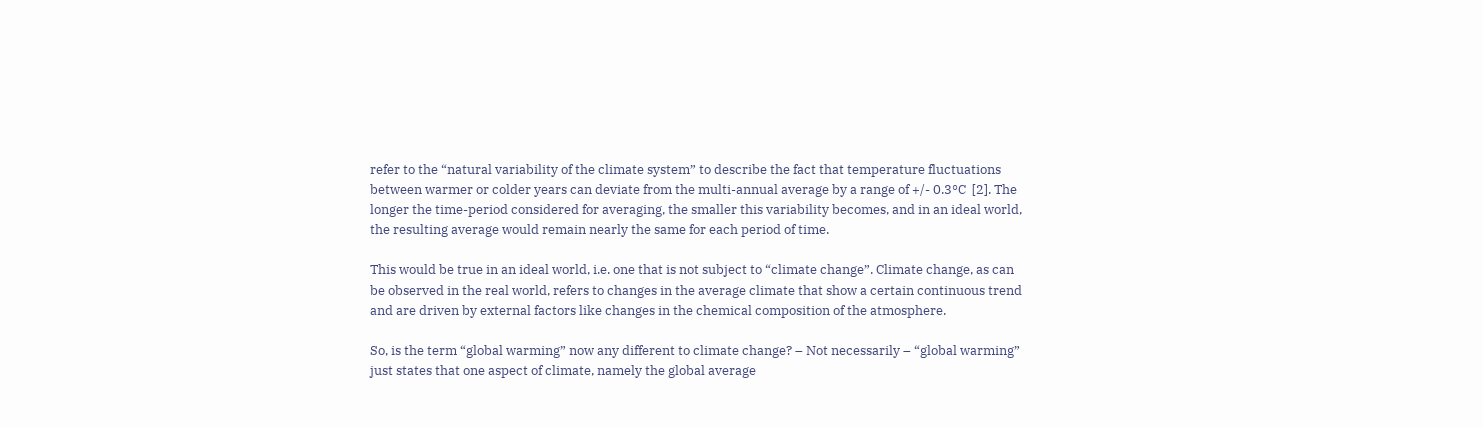refer to the “natural variability of the climate system” to describe the fact that temperature fluctuations between warmer or colder years can deviate from the multi-annual average by a range of +/- 0.3°C  [2]. The longer the time-period considered for averaging, the smaller this variability becomes, and in an ideal world, the resulting average would remain nearly the same for each period of time.

This would be true in an ideal world, i.e. one that is not subject to “climate change”. Climate change, as can be observed in the real world, refers to changes in the average climate that show a certain continuous trend and are driven by external factors like changes in the chemical composition of the atmosphere.

So, is the term “global warming” now any different to climate change? – Not necessarily – “global warming” just states that one aspect of climate, namely the global average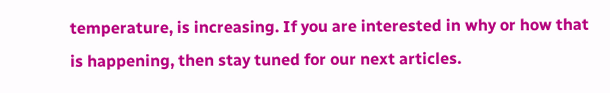temperature, is increasing. If you are interested in why or how that is happening, then stay tuned for our next articles.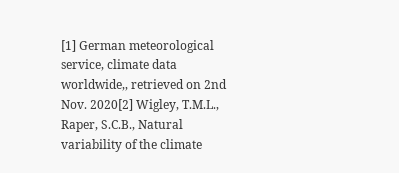[1] German meteorological service, climate data worldwide,, retrieved on 2nd Nov. 2020[2] Wigley, T.M.L., Raper, S.C.B., Natural variability of the climate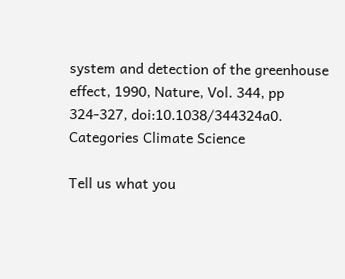system and detection of the greenhouse effect, 1990, Nature, Vol. 344, pp 324-327, doi:10.1038/344324a0.
Categories Climate Science

Tell us what you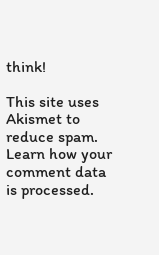think!

This site uses Akismet to reduce spam. Learn how your comment data is processed.